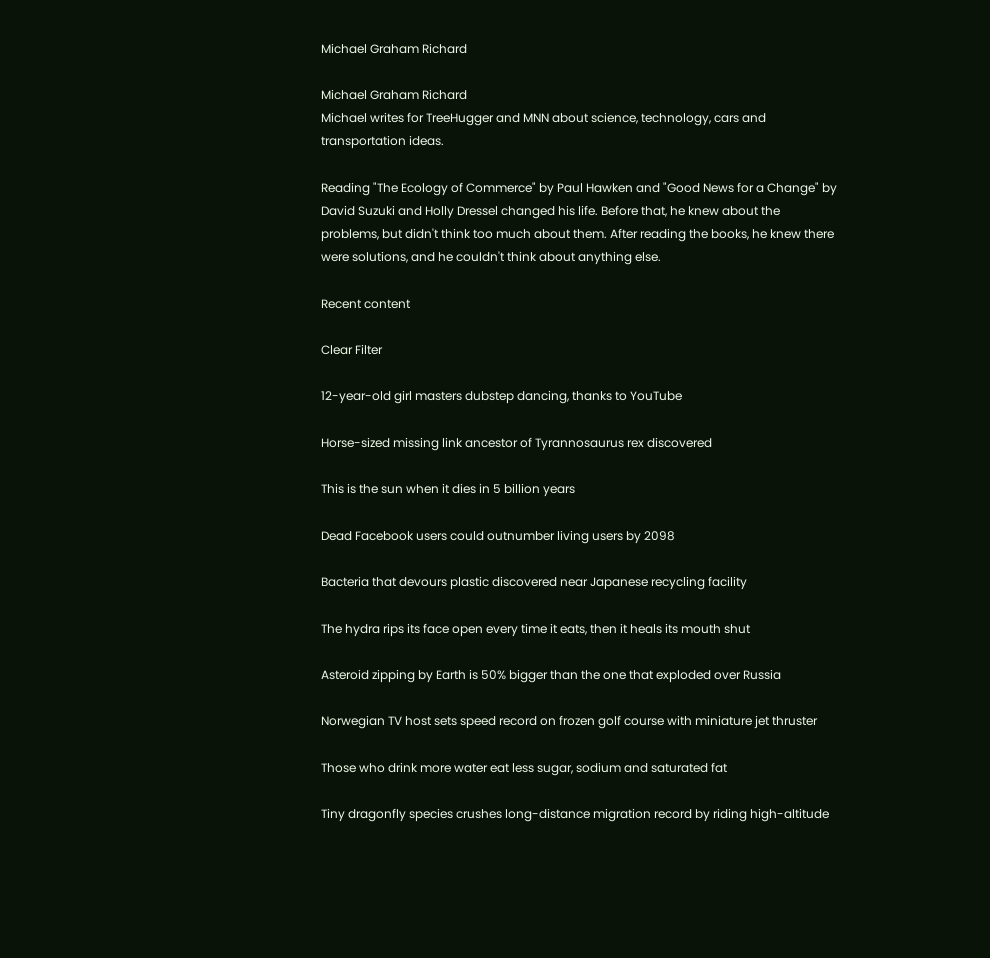Michael Graham Richard

Michael Graham Richard
Michael writes for TreeHugger and MNN about science, technology, cars and transportation ideas.

Reading "The Ecology of Commerce" by Paul Hawken and "Good News for a Change" by David Suzuki and Holly Dressel changed his life. Before that, he knew about the problems, but didn't think too much about them. After reading the books, he knew there were solutions, and he couldn't think about anything else.

Recent content

Clear Filter

12-year-old girl masters dubstep dancing, thanks to YouTube

Horse-sized missing link ancestor of Tyrannosaurus rex discovered

This is the sun when it dies in 5 billion years

Dead Facebook users could outnumber living users by 2098

Bacteria that devours plastic discovered near Japanese recycling facility

The hydra rips its face open every time it eats, then it heals its mouth shut

Asteroid zipping by Earth is 50% bigger than the one that exploded over Russia

Norwegian TV host sets speed record on frozen golf course with miniature jet thruster

Those who drink more water eat less sugar, sodium and saturated fat

Tiny dragonfly species crushes long-distance migration record by riding high-altitude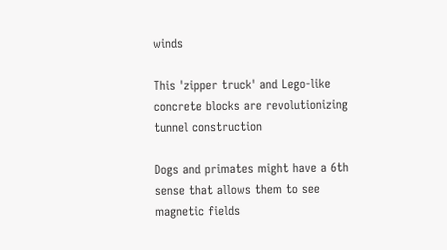winds

This 'zipper truck' and Lego-like concrete blocks are revolutionizing tunnel construction

Dogs and primates might have a 6th sense that allows them to see magnetic fields